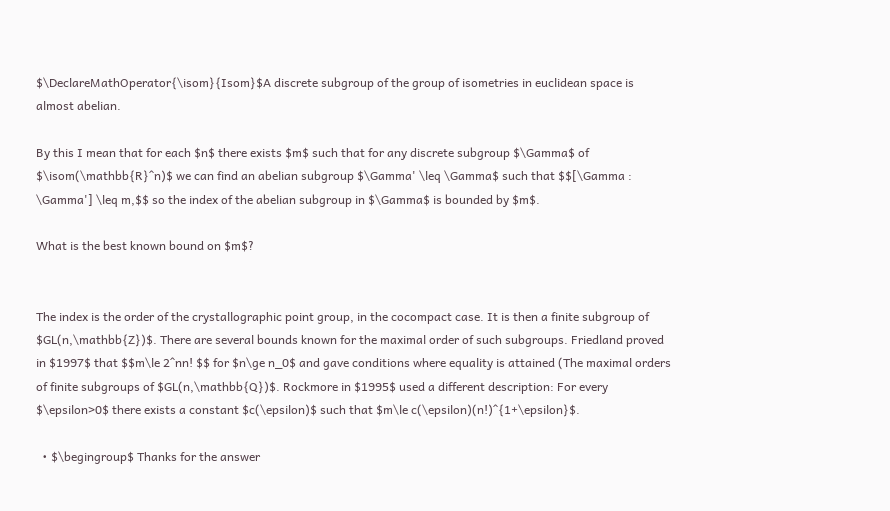$\DeclareMathOperator{\isom}{Isom}$A discrete subgroup of the group of isometries in euclidean space is almost abelian.

By this I mean that for each $n$ there exists $m$ such that for any discrete subgroup $\Gamma$ of $\isom(\mathbb{R}^n)$ we can find an abelian subgroup $\Gamma' \leq \Gamma$ such that $$[\Gamma : \Gamma'] \leq m,$$ so the index of the abelian subgroup in $\Gamma$ is bounded by $m$.

What is the best known bound on $m$?


The index is the order of the crystallographic point group, in the cocompact case. It is then a finite subgroup of $GL(n,\mathbb{Z})$. There are several bounds known for the maximal order of such subgroups. Friedland proved in $1997$ that $$m\le 2^nn! $$ for $n\ge n_0$ and gave conditions where equality is attained (The maximal orders of finite subgroups of $GL(n,\mathbb{Q})$. Rockmore in $1995$ used a different description: For every $\epsilon>0$ there exists a constant $c(\epsilon)$ such that $m\le c(\epsilon)(n!)^{1+\epsilon}$.

  • $\begingroup$ Thanks for the answer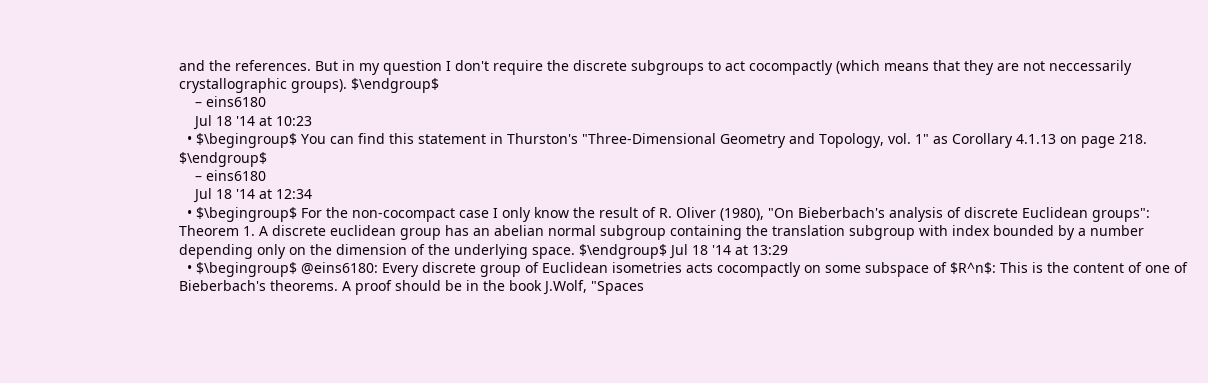and the references. But in my question I don't require the discrete subgroups to act cocompactly (which means that they are not neccessarily crystallographic groups). $\endgroup$
    – eins6180
    Jul 18 '14 at 10:23
  • $\begingroup$ You can find this statement in Thurston's "Three-Dimensional Geometry and Topology, vol. 1" as Corollary 4.1.13 on page 218. $\endgroup$
    – eins6180
    Jul 18 '14 at 12:34
  • $\begingroup$ For the non-cocompact case I only know the result of R. Oliver (1980), "On Bieberbach's analysis of discrete Euclidean groups": Theorem 1. A discrete euclidean group has an abelian normal subgroup containing the translation subgroup with index bounded by a number depending only on the dimension of the underlying space. $\endgroup$ Jul 18 '14 at 13:29
  • $\begingroup$ @eins6180: Every discrete group of Euclidean isometries acts cocompactly on some subspace of $R^n$: This is the content of one of Bieberbach's theorems. A proof should be in the book J.Wolf, "Spaces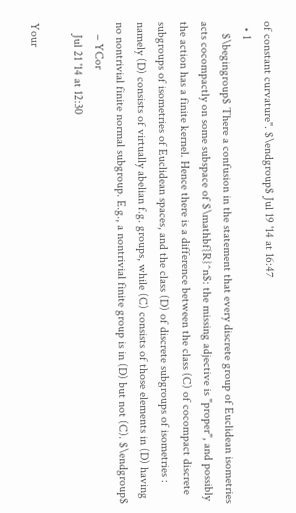of constant curvature". $\endgroup$ Jul 19 '14 at 16:47
  • 1
    $\begingroup$ There a confusion in the statement that every discrete group of Euclidean isometries acts cocompactly on some subspace of $\mathbf{R}^n$: the missing adjective is "proper", and possibly the action has a finite kernel. Hence there is a difference between the class (C) of cocompact discrete subgroups of isometries of Euclidean spaces, and the class (D) of discrete subgroups of isometries : namely (D) consists of virtually abelian f.g. groups, while (C) consists of those elements in (D) having no nontrivial finite normal subgroup. E.g., a nontrivial finite group is in (D) but not (C). $\endgroup$
    – YCor
    Jul 21 '14 at 12:30

Your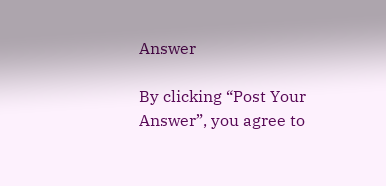Answer

By clicking “Post Your Answer”, you agree to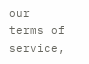our terms of service,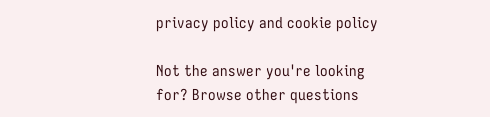privacy policy and cookie policy

Not the answer you're looking for? Browse other questions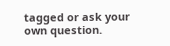tagged or ask your own question.